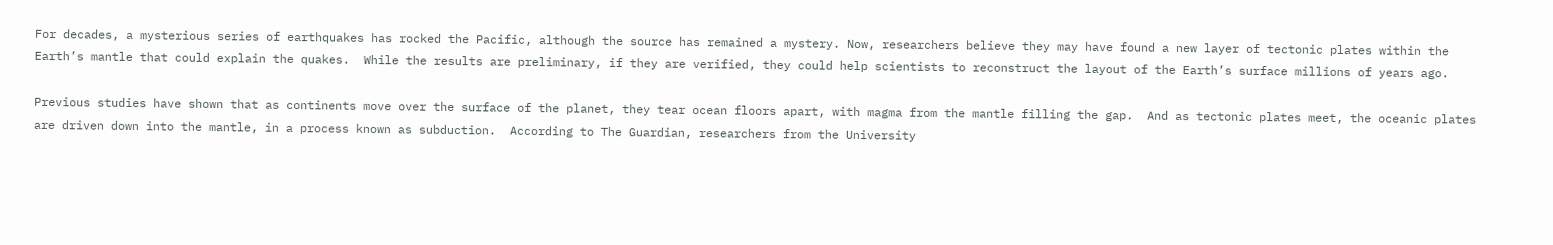For decades, a mysterious series of earthquakes has rocked the Pacific, although the source has remained a mystery. Now, researchers believe they may have found a new layer of tectonic plates within the Earth’s mantle that could explain the quakes.  While the results are preliminary, if they are verified, they could help scientists to reconstruct the layout of the Earth’s surface millions of years ago.

Previous studies have shown that as continents move over the surface of the planet, they tear ocean floors apart, with magma from the mantle filling the gap.  And as tectonic plates meet, the oceanic plates are driven down into the mantle, in a process known as subduction.  According to The Guardian, researchers from the University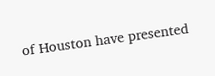of Houston have presented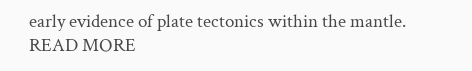early evidence of plate tectonics within the mantle. READ MORE